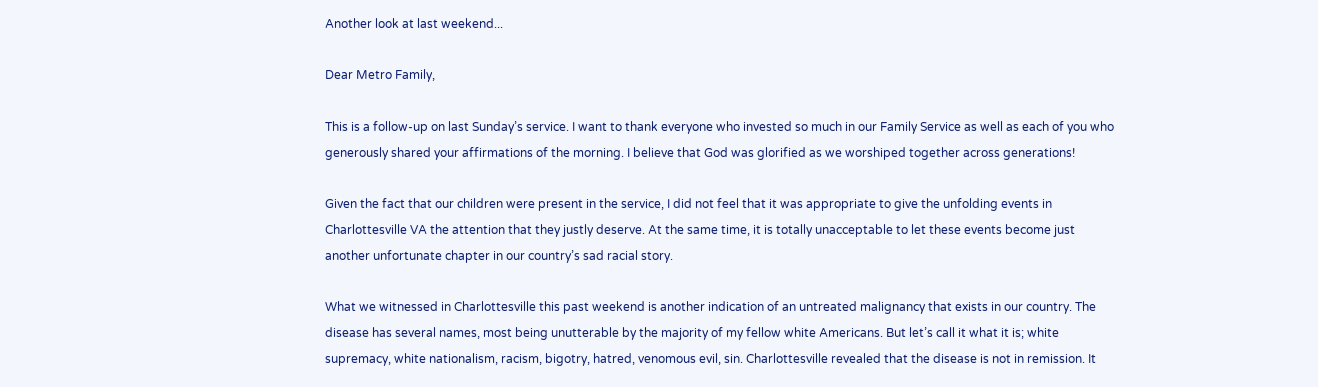Another look at last weekend...

Dear Metro Family,

This is a follow-up on last Sunday’s service. I want to thank everyone who invested so much in our Family Service as well as each of you who generously shared your affirmations of the morning. I believe that God was glorified as we worshiped together across generations!

Given the fact that our children were present in the service, I did not feel that it was appropriate to give the unfolding events in Charlottesville VA the attention that they justly deserve. At the same time, it is totally unacceptable to let these events become just another unfortunate chapter in our country’s sad racial story.

What we witnessed in Charlottesville this past weekend is another indication of an untreated malignancy that exists in our country. The disease has several names, most being unutterable by the majority of my fellow white Americans. But let’s call it what it is; white supremacy, white nationalism, racism, bigotry, hatred, venomous evil, sin. Charlottesville revealed that the disease is not in remission. It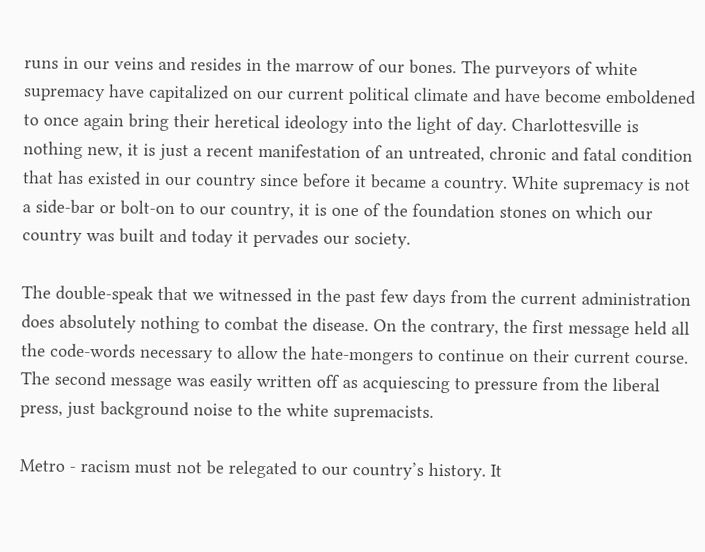runs in our veins and resides in the marrow of our bones. The purveyors of white supremacy have capitalized on our current political climate and have become emboldened to once again bring their heretical ideology into the light of day. Charlottesville is nothing new, it is just a recent manifestation of an untreated, chronic and fatal condition that has existed in our country since before it became a country. White supremacy is not a side-bar or bolt-on to our country, it is one of the foundation stones on which our country was built and today it pervades our society.

The double-speak that we witnessed in the past few days from the current administration does absolutely nothing to combat the disease. On the contrary, the first message held all the code-words necessary to allow the hate-mongers to continue on their current course. The second message was easily written off as acquiescing to pressure from the liberal press, just background noise to the white supremacists.

Metro - racism must not be relegated to our country’s history. It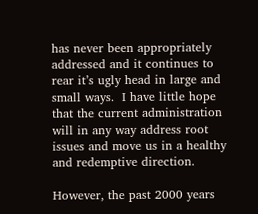has never been appropriately addressed and it continues to rear it’s ugly head in large and small ways.  I have little hope that the current administration will in any way address root issues and move us in a healthy and redemptive direction.

However, the past 2000 years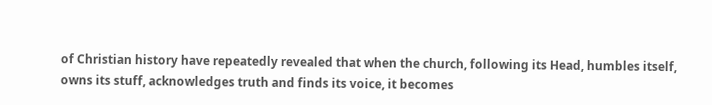of Christian history have repeatedly revealed that when the church, following its Head, humbles itself, owns its stuff, acknowledges truth and finds its voice, it becomes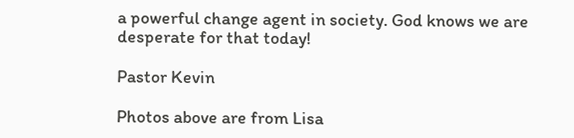a powerful change agent in society. God knows we are desperate for that today!

Pastor Kevin

Photos above are from Lisa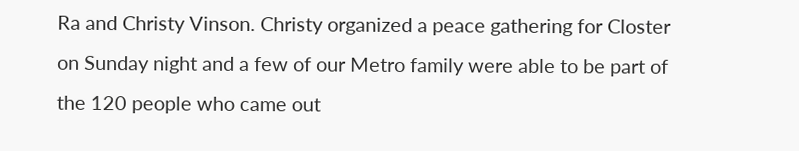Ra and Christy Vinson. Christy organized a peace gathering for Closter on Sunday night and a few of our Metro family were able to be part of the 120 people who came out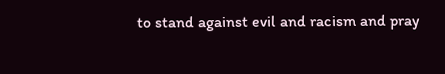to stand against evil and racism and pray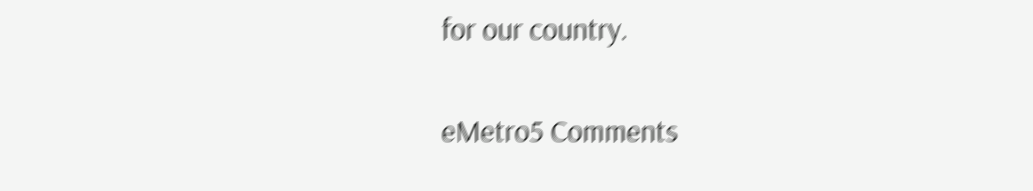for our country.

eMetro5 Comments